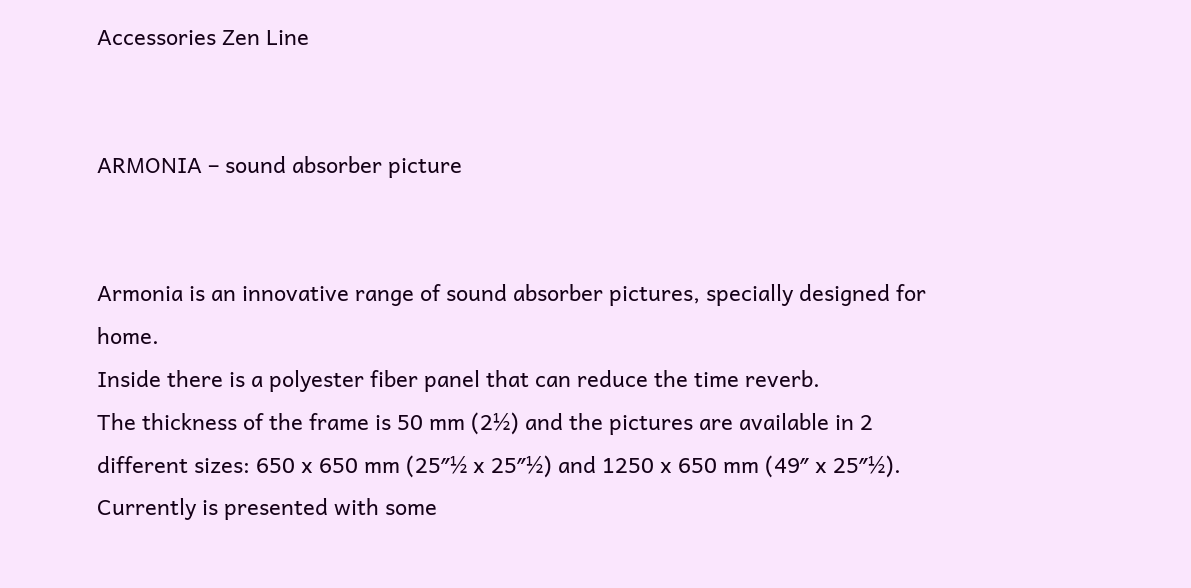Accessories Zen Line


ARMONIA – sound absorber picture


Armonia is an innovative range of sound absorber pictures, specially designed for home.
Inside there is a polyester fiber panel that can reduce the time reverb.
The thickness of the frame is 50 mm (2½) and the pictures are available in 2 different sizes: 650 x 650 mm (25″½ x 25″½) and 1250 x 650 mm (49″ x 25″½).
Currently is presented with some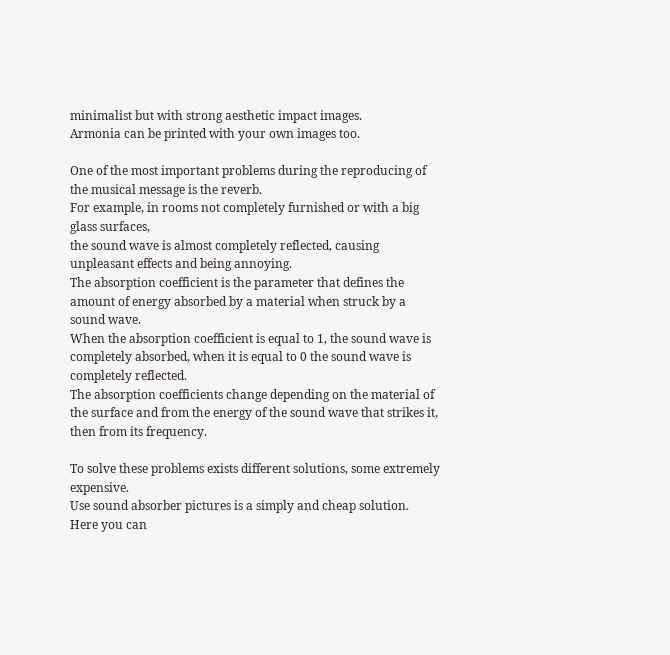minimalist but with strong aesthetic impact images.
Armonia can be printed with your own images too.

One of the most important problems during the reproducing of the musical message is the reverb.
For example, in rooms not completely furnished or with a big glass surfaces,
the sound wave is almost completely reflected, causing unpleasant effects and being annoying.
The absorption coefficient is the parameter that defines the amount of energy absorbed by a material when struck by a sound wave.
When the absorption coefficient is equal to 1, the sound wave is completely absorbed, when it is equal to 0 the sound wave is completely reflected.
The absorption coefficients change depending on the material of the surface and from the energy of the sound wave that strikes it, then from its frequency.

To solve these problems exists different solutions, some extremely expensive.
Use sound absorber pictures is a simply and cheap solution.
Here you can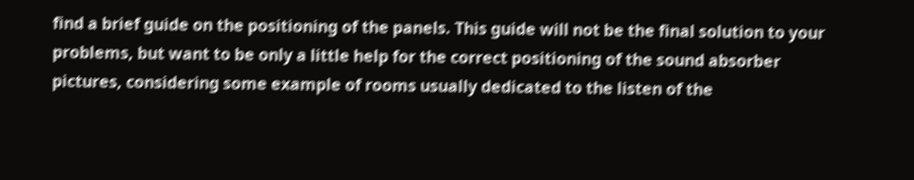find a brief guide on the positioning of the panels. This guide will not be the final solution to your problems, but want to be only a little help for the correct positioning of the sound absorber pictures, considering some example of rooms usually dedicated to the listen of the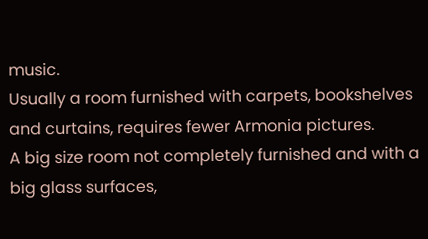music.
Usually a room furnished with carpets, bookshelves and curtains, requires fewer Armonia pictures.
A big size room not completely furnished and with a big glass surfaces,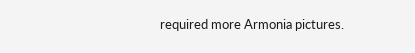required more Armonia pictures.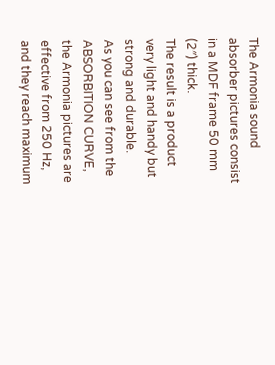The Armonia sound absorber pictures consist in a MDF frame 50 mm (2″) thick.
The result is a product very light and handy but strong and durable.
As you can see from the ABSORBITION CURVE, the Armonia pictures are effective from 250 Hz, and they reach maximum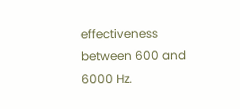effectiveness between 600 and 6000 Hz.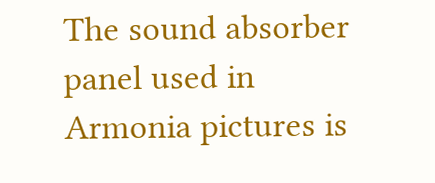The sound absorber panel used in Armonia pictures is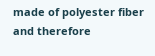made of polyester fiber and therefore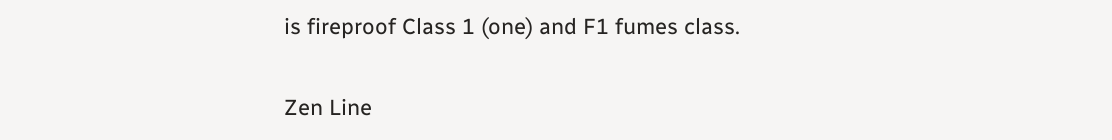is fireproof Class 1 (one) and F1 fumes class.

Zen Line